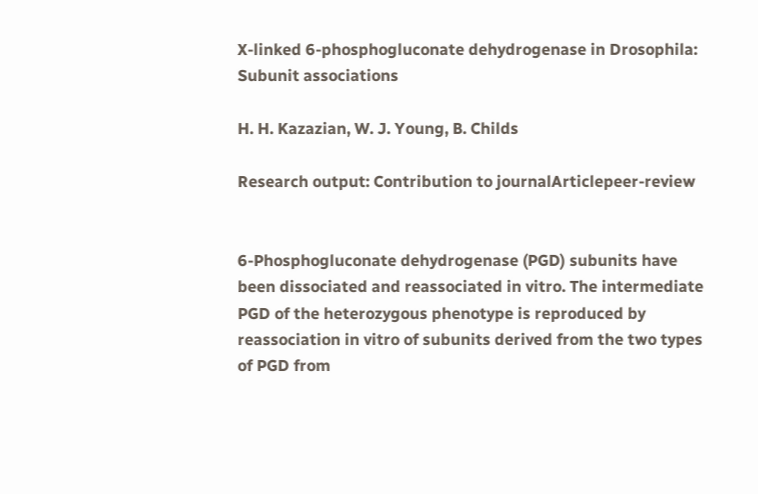X-linked 6-phosphogluconate dehydrogenase in Drosophila: Subunit associations

H. H. Kazazian, W. J. Young, B. Childs

Research output: Contribution to journalArticlepeer-review


6-Phosphogluconate dehydrogenase (PGD) subunits have been dissociated and reassociated in vitro. The intermediate PGD of the heterozygous phenotype is reproduced by reassociation in vitro of subunits derived from the two types of PGD from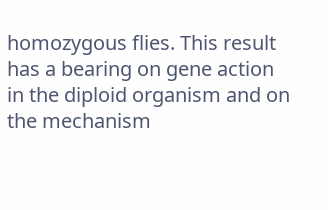homozygous flies. This result has a bearing on gene action in the diploid organism and on the mechanism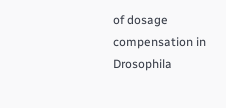of dosage compensation in Drosophila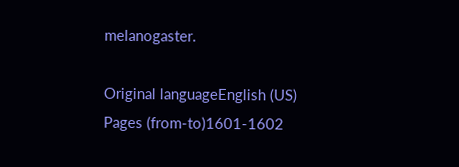melanogaster.

Original languageEnglish (US)
Pages (from-to)1601-1602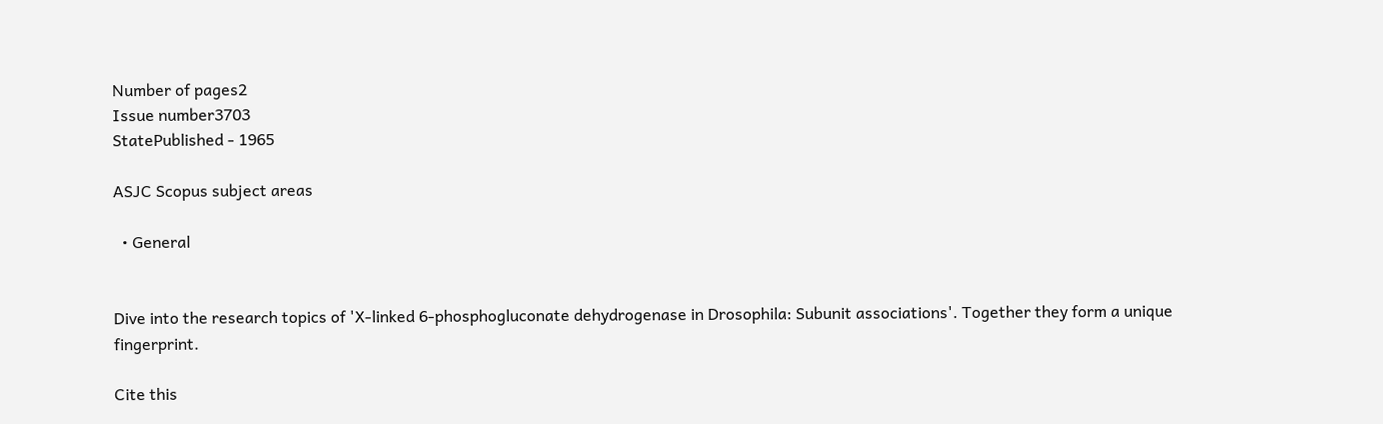Number of pages2
Issue number3703
StatePublished - 1965

ASJC Scopus subject areas

  • General


Dive into the research topics of 'X-linked 6-phosphogluconate dehydrogenase in Drosophila: Subunit associations'. Together they form a unique fingerprint.

Cite this